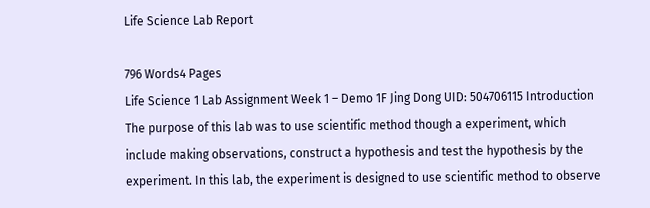Life Science Lab Report

796 Words4 Pages
Life Science 1 Lab Assignment Week 1 – Demo 1F Jing Dong UID: 504706115 Introduction The purpose of this lab was to use scientific method though a experiment, which include making observations, construct a hypothesis and test the hypothesis by the experiment. In this lab, the experiment is designed to use scientific method to observe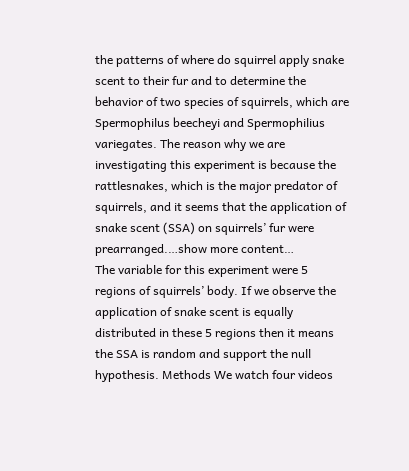the patterns of where do squirrel apply snake scent to their fur and to determine the behavior of two species of squirrels, which are Spermophilus beecheyi and Spermophilius variegates. The reason why we are investigating this experiment is because the rattlesnakes, which is the major predator of squirrels, and it seems that the application of snake scent (SSA) on squirrels’ fur were prearranged.…show more content…
The variable for this experiment were 5 regions of squirrels’ body. If we observe the application of snake scent is equally distributed in these 5 regions then it means the SSA is random and support the null hypothesis. Methods We watch four videos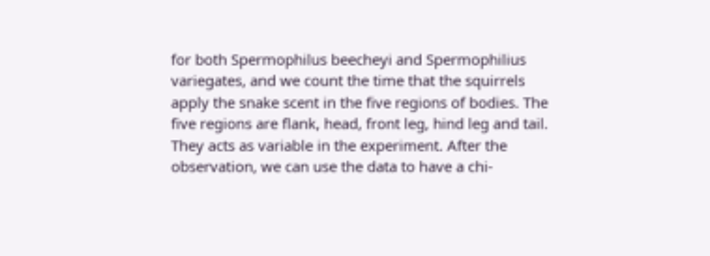for both Spermophilus beecheyi and Spermophilius variegates, and we count the time that the squirrels apply the snake scent in the five regions of bodies. The five regions are flank, head, front leg, hind leg and tail. They acts as variable in the experiment. After the observation, we can use the data to have a chi-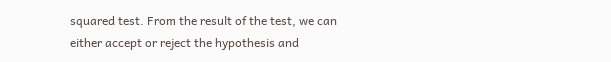squared test. From the result of the test, we can either accept or reject the hypothesis and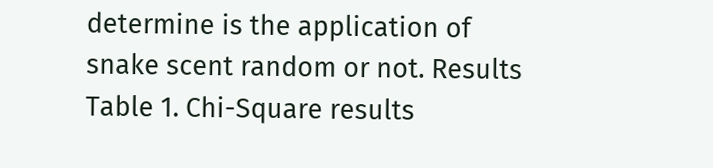determine is the application of snake scent random or not. Results Table 1. Chi-Square results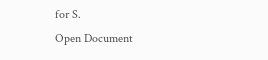for S.
Open Document